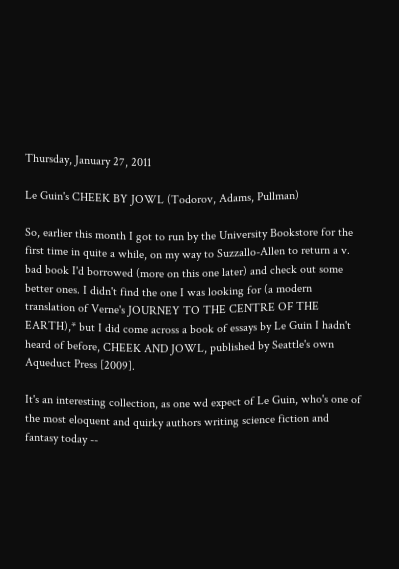Thursday, January 27, 2011

Le Guin's CHEEK BY JOWL (Todorov, Adams, Pullman)

So, earlier this month I got to run by the University Bookstore for the first time in quite a while, on my way to Suzzallo-Allen to return a v. bad book I'd borrowed (more on this one later) and check out some better ones. I didn't find the one I was looking for (a modern translation of Verne's JOURNEY TO THE CENTRE OF THE EARTH),* but I did come across a book of essays by Le Guin I hadn't heard of before, CHEEK AND JOWL, published by Seattle's own Aqueduct Press [2009].

It's an interesting collection, as one wd expect of Le Guin, who's one of the most eloquent and quirky authors writing science fiction and fantasy today --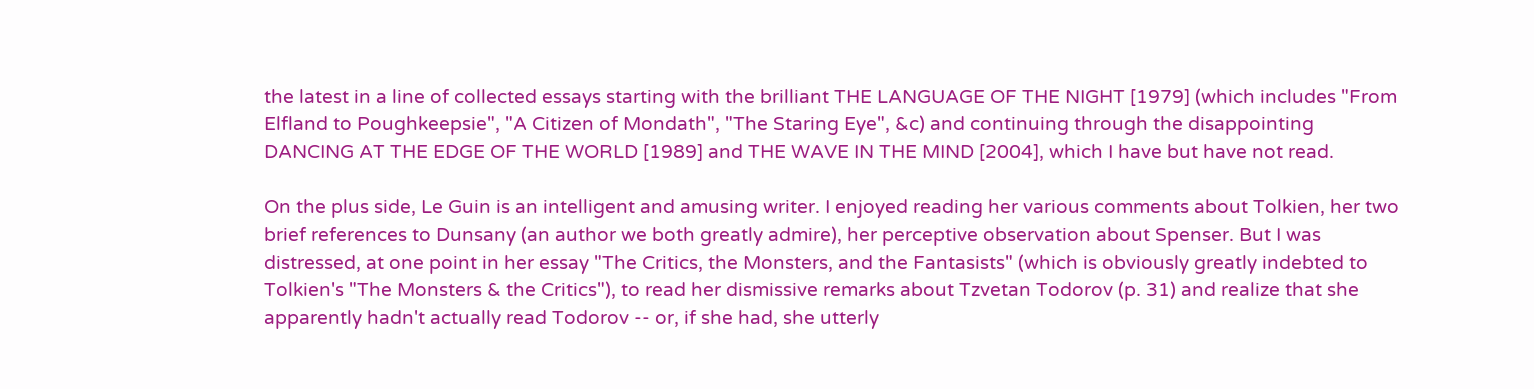the latest in a line of collected essays starting with the brilliant THE LANGUAGE OF THE NIGHT [1979] (which includes "From Elfland to Poughkeepsie", "A Citizen of Mondath", "The Staring Eye", &c) and continuing through the disappointing DANCING AT THE EDGE OF THE WORLD [1989] and THE WAVE IN THE MIND [2004], which I have but have not read.

On the plus side, Le Guin is an intelligent and amusing writer. I enjoyed reading her various comments about Tolkien, her two brief references to Dunsany (an author we both greatly admire), her perceptive observation about Spenser. But I was distressed, at one point in her essay "The Critics, the Monsters, and the Fantasists" (which is obviously greatly indebted to Tolkien's "The Monsters & the Critics"), to read her dismissive remarks about Tzvetan Todorov (p. 31) and realize that she apparently hadn't actually read Todorov -- or, if she had, she utterly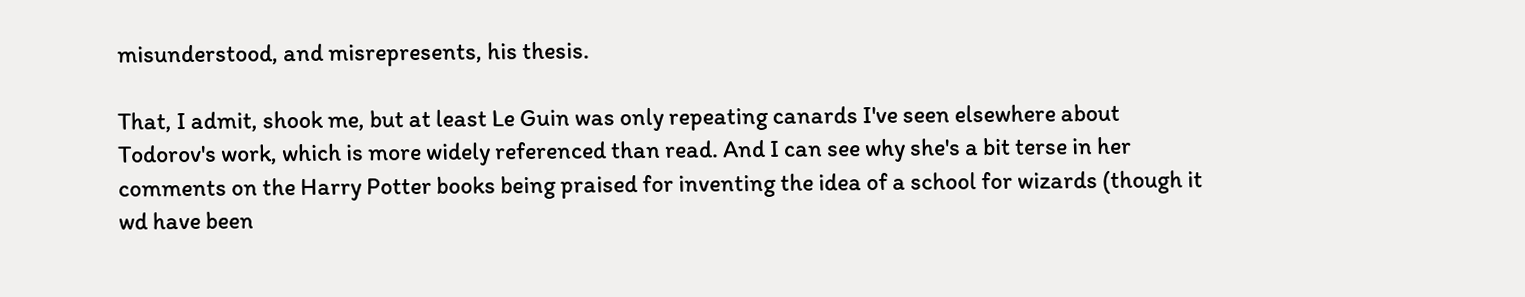misunderstood, and misrepresents, his thesis.

That, I admit, shook me, but at least Le Guin was only repeating canards I've seen elsewhere about Todorov's work, which is more widely referenced than read. And I can see why she's a bit terse in her comments on the Harry Potter books being praised for inventing the idea of a school for wizards (though it wd have been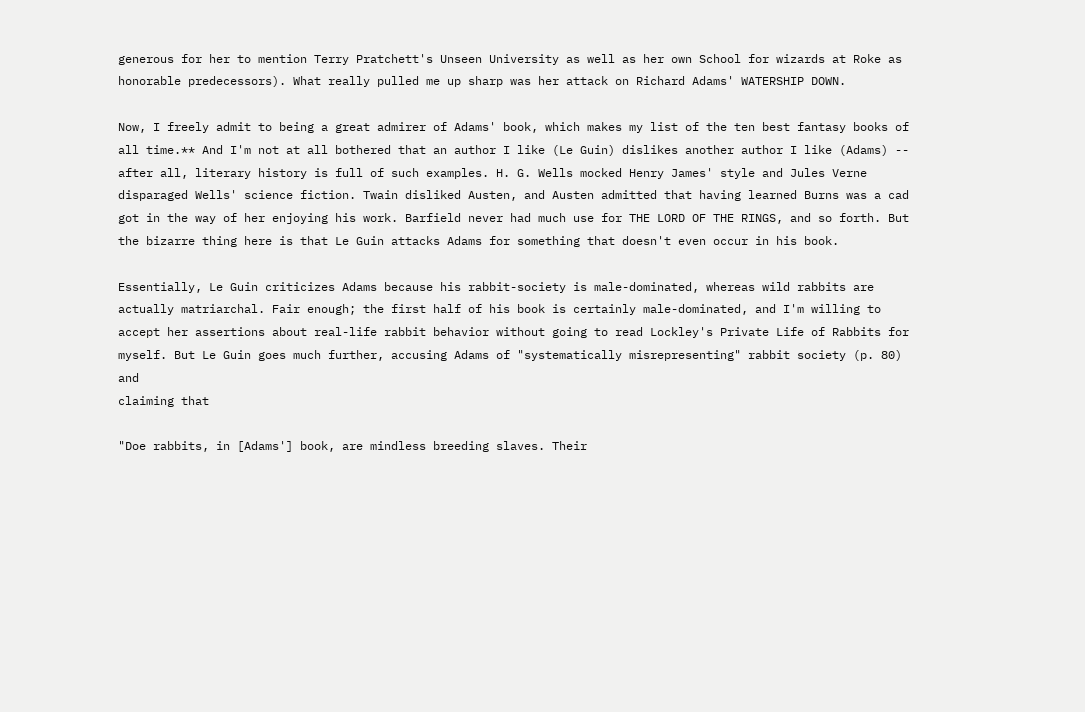generous for her to mention Terry Pratchett's Unseen University as well as her own School for wizards at Roke as honorable predecessors). What really pulled me up sharp was her attack on Richard Adams' WATERSHIP DOWN.

Now, I freely admit to being a great admirer of Adams' book, which makes my list of the ten best fantasy books of all time.** And I'm not at all bothered that an author I like (Le Guin) dislikes another author I like (Adams) -- after all, literary history is full of such examples. H. G. Wells mocked Henry James' style and Jules Verne disparaged Wells' science fiction. Twain disliked Austen, and Austen admitted that having learned Burns was a cad got in the way of her enjoying his work. Barfield never had much use for THE LORD OF THE RINGS, and so forth. But the bizarre thing here is that Le Guin attacks Adams for something that doesn't even occur in his book.

Essentially, Le Guin criticizes Adams because his rabbit-society is male-dominated, whereas wild rabbits are actually matriarchal. Fair enough; the first half of his book is certainly male-dominated, and I'm willing to accept her assertions about real-life rabbit behavior without going to read Lockley's Private Life of Rabbits for myself. But Le Guin goes much further, accusing Adams of "systematically misrepresenting" rabbit society (p. 80) and
claiming that

"Doe rabbits, in [Adams'] book, are mindless breeding slaves. Their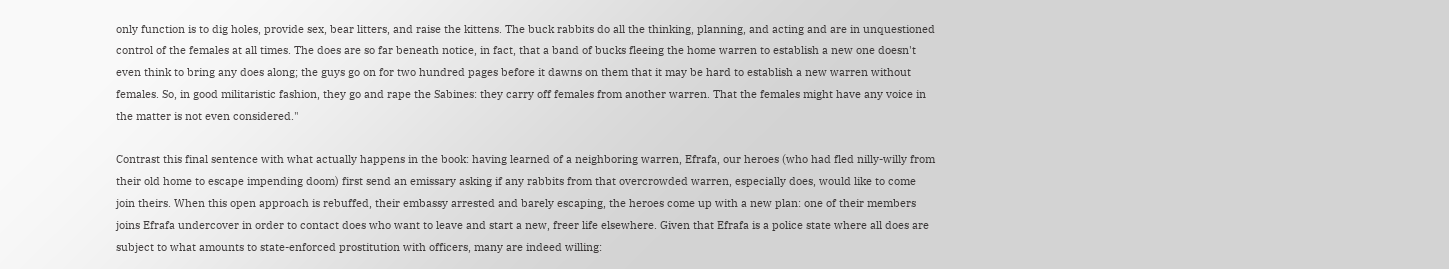only function is to dig holes, provide sex, bear litters, and raise the kittens. The buck rabbits do all the thinking, planning, and acting and are in unquestioned control of the females at all times. The does are so far beneath notice, in fact, that a band of bucks fleeing the home warren to establish a new one doesn't even think to bring any does along; the guys go on for two hundred pages before it dawns on them that it may be hard to establish a new warren without females. So, in good militaristic fashion, they go and rape the Sabines: they carry off females from another warren. That the females might have any voice in the matter is not even considered."

Contrast this final sentence with what actually happens in the book: having learned of a neighboring warren, Efrafa, our heroes (who had fled nilly-willy from their old home to escape impending doom) first send an emissary asking if any rabbits from that overcrowded warren, especially does, would like to come join theirs. When this open approach is rebuffed, their embassy arrested and barely escaping, the heroes come up with a new plan: one of their members joins Efrafa undercover in order to contact does who want to leave and start a new, freer life elsewhere. Given that Efrafa is a police state where all does are subject to what amounts to state-enforced prostitution with officers, many are indeed willing: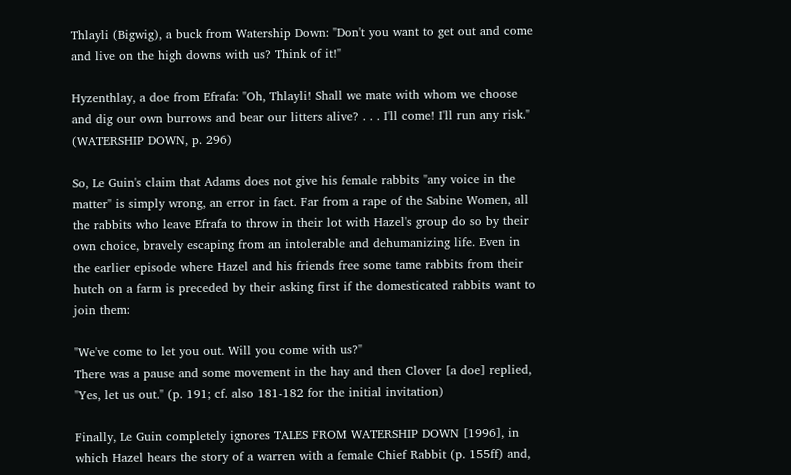Thlayli (Bigwig), a buck from Watership Down: "Don't you want to get out and come and live on the high downs with us? Think of it!"

Hyzenthlay, a doe from Efrafa: "Oh, Thlayli! Shall we mate with whom we choose and dig our own burrows and bear our litters alive? . . . I'll come! I'll run any risk." (WATERSHIP DOWN, p. 296)

So, Le Guin's claim that Adams does not give his female rabbits "any voice in the matter" is simply wrong, an error in fact. Far from a rape of the Sabine Women, all the rabbits who leave Efrafa to throw in their lot with Hazel's group do so by their own choice, bravely escaping from an intolerable and dehumanizing life. Even in the earlier episode where Hazel and his friends free some tame rabbits from their hutch on a farm is preceded by their asking first if the domesticated rabbits want to join them:

"We've come to let you out. Will you come with us?"
There was a pause and some movement in the hay and then Clover [a doe] replied, "Yes, let us out." (p. 191; cf. also 181-182 for the initial invitation)

Finally, Le Guin completely ignores TALES FROM WATERSHIP DOWN [1996], in which Hazel hears the story of a warren with a female Chief Rabbit (p. 155ff) and,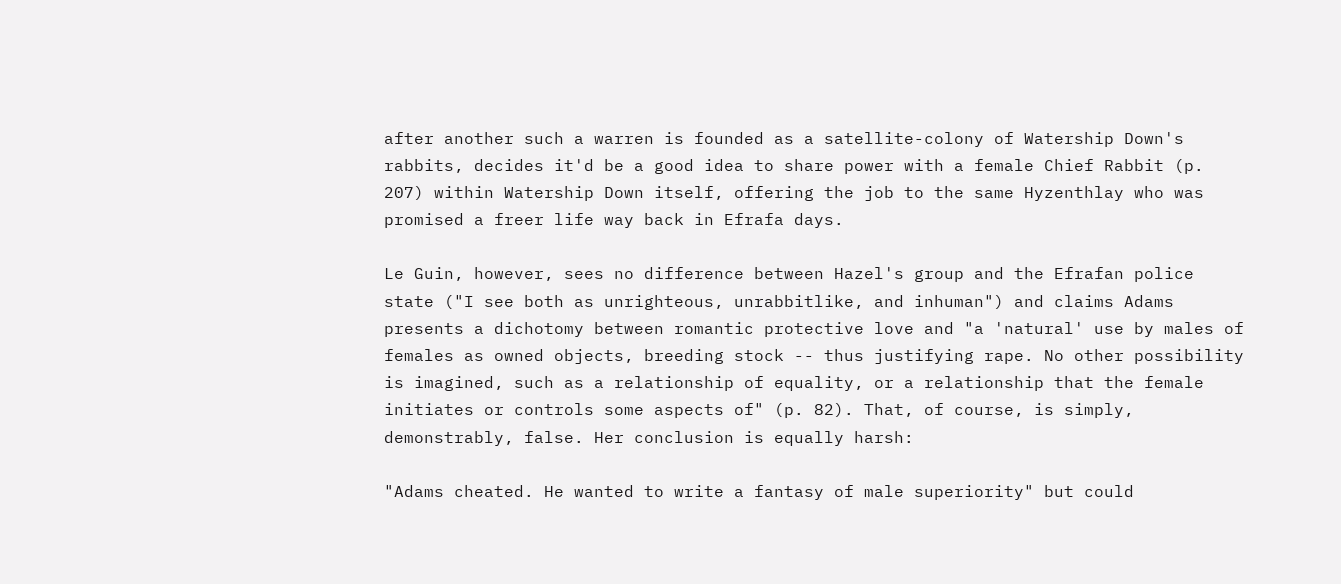after another such a warren is founded as a satellite-colony of Watership Down's rabbits, decides it'd be a good idea to share power with a female Chief Rabbit (p. 207) within Watership Down itself, offering the job to the same Hyzenthlay who was promised a freer life way back in Efrafa days.

Le Guin, however, sees no difference between Hazel's group and the Efrafan police state ("I see both as unrighteous, unrabbitlike, and inhuman") and claims Adams presents a dichotomy between romantic protective love and "a 'natural' use by males of females as owned objects, breeding stock -- thus justifying rape. No other possibility is imagined, such as a relationship of equality, or a relationship that the female initiates or controls some aspects of" (p. 82). That, of course, is simply, demonstrably, false. Her conclusion is equally harsh:

"Adams cheated. He wanted to write a fantasy of male superiority" but could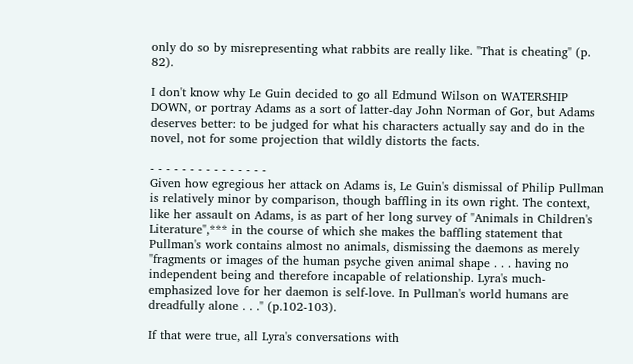only do so by misrepresenting what rabbits are really like. "That is cheating" (p. 82).

I don't know why Le Guin decided to go all Edmund Wilson on WATERSHIP DOWN, or portray Adams as a sort of latter-day John Norman of Gor, but Adams deserves better: to be judged for what his characters actually say and do in the novel, not for some projection that wildly distorts the facts.

- - - - - - - - - - - - - - -
Given how egregious her attack on Adams is, Le Guin's dismissal of Philip Pullman is relatively minor by comparison, though baffling in its own right. The context, like her assault on Adams, is as part of her long survey of "Animals in Children's Literature",*** in the course of which she makes the baffling statement that Pullman's work contains almost no animals, dismissing the daemons as merely "fragments or images of the human psyche given animal shape . . . having no independent being and therefore incapable of relationship. Lyra's much-emphasized love for her daemon is self-love. In Pullman's world humans are dreadfully alone . . ." (p.102-103).

If that were true, all Lyra's conversations with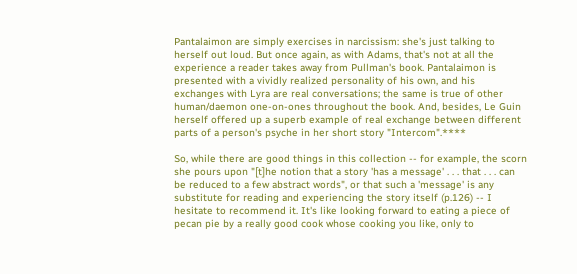Pantalaimon are simply exercises in narcissism: she's just talking to herself out loud. But once again, as with Adams, that's not at all the experience a reader takes away from Pullman's book. Pantalaimon is presented with a vividly realized personality of his own, and his exchanges with Lyra are real conversations; the same is true of other human/daemon one-on-ones throughout the book. And, besides, Le Guin herself offered up a superb example of real exchange between different parts of a person's psyche in her short story "Intercom".****

So, while there are good things in this collection -- for example, the scorn she pours upon "[t]he notion that a story 'has a message' . . . that . . . can be reduced to a few abstract words", or that such a 'message' is any substitute for reading and experiencing the story itself (p.126) -- I hesitate to recommend it. It's like looking forward to eating a piece of pecan pie by a really good cook whose cooking you like, only to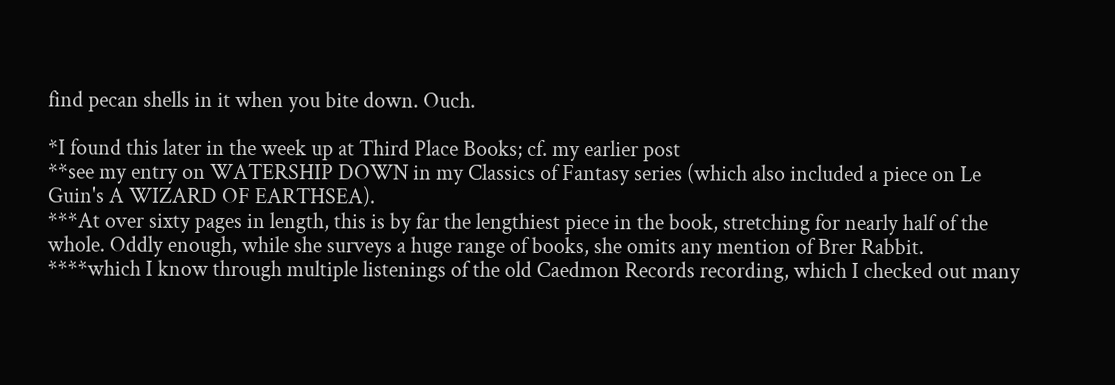find pecan shells in it when you bite down. Ouch.

*I found this later in the week up at Third Place Books; cf. my earlier post
**see my entry on WATERSHIP DOWN in my Classics of Fantasy series (which also included a piece on Le Guin's A WIZARD OF EARTHSEA).
***At over sixty pages in length, this is by far the lengthiest piece in the book, stretching for nearly half of the whole. Oddly enough, while she surveys a huge range of books, she omits any mention of Brer Rabbit.
****which I know through multiple listenings of the old Caedmon Records recording, which I checked out many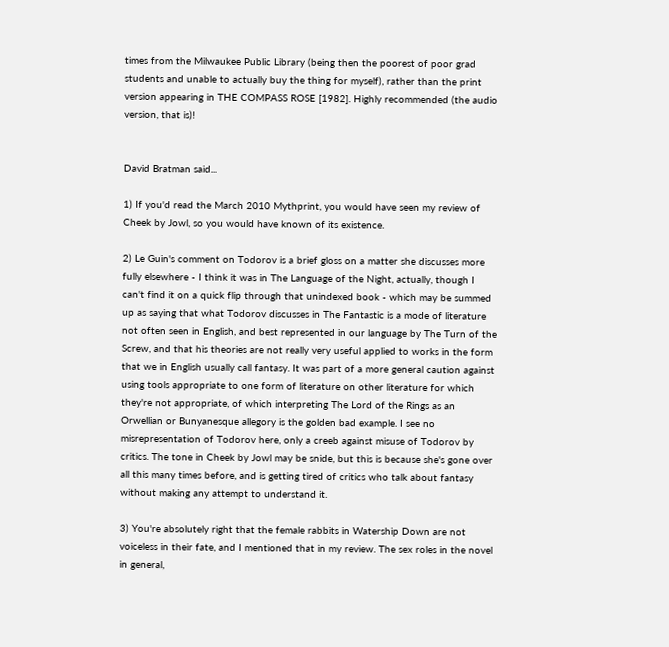times from the Milwaukee Public Library (being then the poorest of poor grad students and unable to actually buy the thing for myself), rather than the print version appearing in THE COMPASS ROSE [1982]. Highly recommended (the audio version, that is)!


David Bratman said...

1) If you'd read the March 2010 Mythprint, you would have seen my review of Cheek by Jowl, so you would have known of its existence.

2) Le Guin's comment on Todorov is a brief gloss on a matter she discusses more fully elsewhere - I think it was in The Language of the Night, actually, though I can't find it on a quick flip through that unindexed book - which may be summed up as saying that what Todorov discusses in The Fantastic is a mode of literature not often seen in English, and best represented in our language by The Turn of the Screw, and that his theories are not really very useful applied to works in the form that we in English usually call fantasy. It was part of a more general caution against using tools appropriate to one form of literature on other literature for which they're not appropriate, of which interpreting The Lord of the Rings as an Orwellian or Bunyanesque allegory is the golden bad example. I see no misrepresentation of Todorov here, only a creeb against misuse of Todorov by critics. The tone in Cheek by Jowl may be snide, but this is because she's gone over all this many times before, and is getting tired of critics who talk about fantasy without making any attempt to understand it.

3) You're absolutely right that the female rabbits in Watership Down are not voiceless in their fate, and I mentioned that in my review. The sex roles in the novel in general,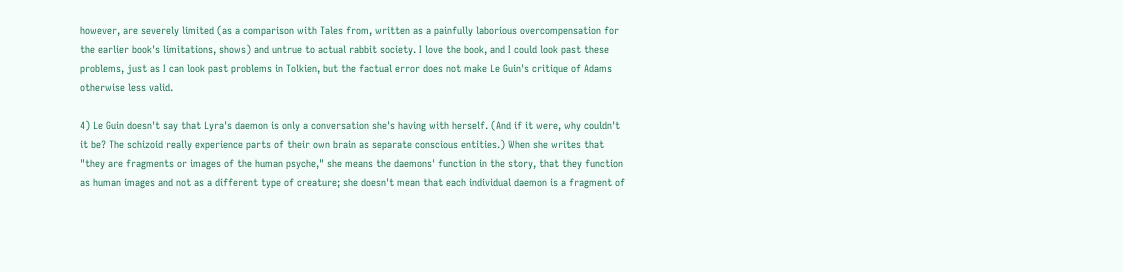however, are severely limited (as a comparison with Tales from, written as a painfully laborious overcompensation for the earlier book's limitations, shows) and untrue to actual rabbit society. I love the book, and I could look past these problems, just as I can look past problems in Tolkien, but the factual error does not make Le Guin's critique of Adams otherwise less valid.

4) Le Guin doesn't say that Lyra's daemon is only a conversation she's having with herself. (And if it were, why couldn't it be? The schizoid really experience parts of their own brain as separate conscious entities.) When she writes that "they are fragments or images of the human psyche," she means the daemons' function in the story, that they function as human images and not as a different type of creature; she doesn't mean that each individual daemon is a fragment of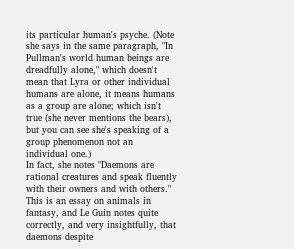its particular human's psyche. (Note she says in the same paragraph, "In Pullman's world human beings are dreadfully alone," which doesn't mean that Lyra or other individual humans are alone, it means humans as a group are alone; which isn't true (she never mentions the bears), but you can see she's speaking of a group phenomenon not an individual one.)
In fact, she notes "Daemons are rational creatures and speak fluently with their owners and with others." This is an essay on animals in fantasy, and Le Guin notes quite correctly, and very insightfully, that daemons despite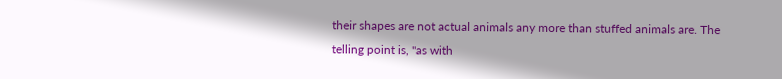their shapes are not actual animals any more than stuffed animals are. The telling point is, "as with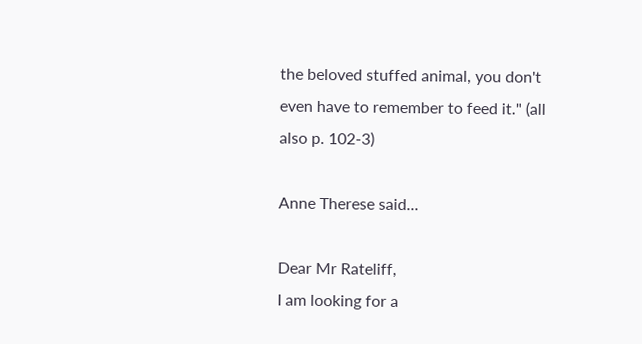the beloved stuffed animal, you don't even have to remember to feed it." (all also p. 102-3)

Anne Therese said...

Dear Mr Rateliff,
I am looking for a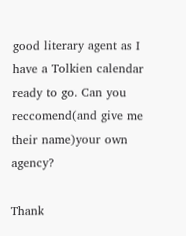good literary agent as I have a Tolkien calendar ready to go. Can you reccomend(and give me their name)your own agency?

Thank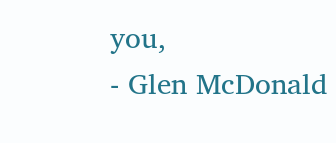you,
- Glen McDonald